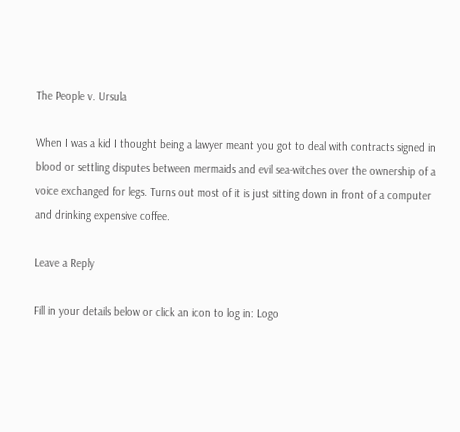The People v. Ursula

When I was a kid I thought being a lawyer meant you got to deal with contracts signed in blood or settling disputes between mermaids and evil sea-witches over the ownership of a voice exchanged for legs. Turns out most of it is just sitting down in front of a computer and drinking expensive coffee.

Leave a Reply

Fill in your details below or click an icon to log in: Logo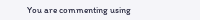You are commenting using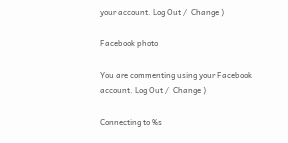your account. Log Out /  Change )

Facebook photo

You are commenting using your Facebook account. Log Out /  Change )

Connecting to %s